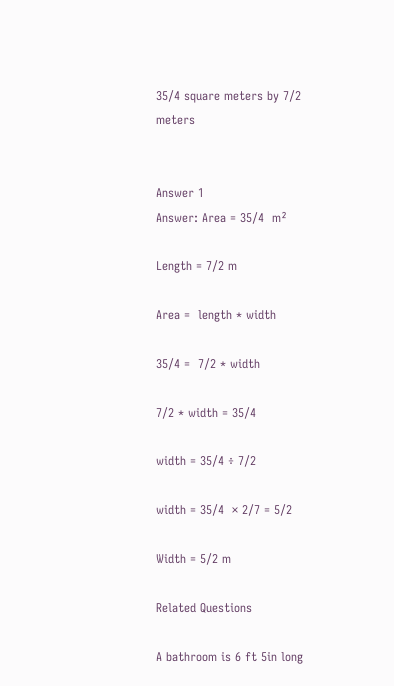35/4 square meters by 7/2 meters


Answer 1
Answer: Area = 35/4  m²

Length = 7/2 m

Area =  length * width

35/4 =  7/2 * width

7/2 * width = 35/4

width = 35/4 ÷ 7/2

width = 35/4  × 2/7 = 5/2

Width = 5/2 m

Related Questions

A bathroom is 6 ft 5in long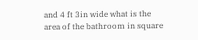and 4 ft 3in wide what is the area of the bathroom in square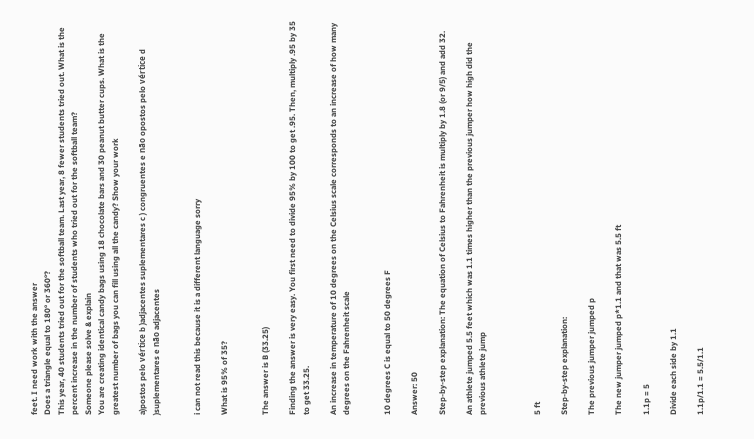feet. I need work with the answer
Does a triangle equal to 180° or 360°?
This year, 40 students tried out for the softball team. Last year, 8 fewer students tried out. What is the percent increase in the number of students who tried out for the softball team?
Someone please solve & explain
You are creating identical candy bags using 18 chocolate bars and 30 peanut butter cups. What is the greatest number of bags you can fill using all the candy? Show your work

a)postos pelo vértice b )adjacentes suplementares c ) congruentes e não opostos pelo vértice d )suplementares e não adjacentes


i can not read this because it is a different language sorry

What is 95% of 35?


The answer is B (33.25)

Finding the answer is very easy. You first need to divide 95% by 100 to get .95. Then, multiply .95 by 35 to get 33.25.

An increase in temperature of 10 degrees on the Celsius scale corresponds to an increase of how many degrees on the Fahrenheit scale


10 degrees C is equal to 50 degrees F

Answer: 50

Step-by-step explanation: The equation of Celsius to Fahrenheit is multiply by 1.8 (or 9/5) and add 32.

An athlete jumped 5.5 feet which was 1.1 times higher than the previous jumper how high did the previous athlete jump



5 ft

Step-by-step explanation:

The previous jumper jumped p

The new jumper jumped p*1.1 and that was 5.5 ft

1.1p = 5

Divide each side by 1.1

1.1p/1.1 = 5.5/1.1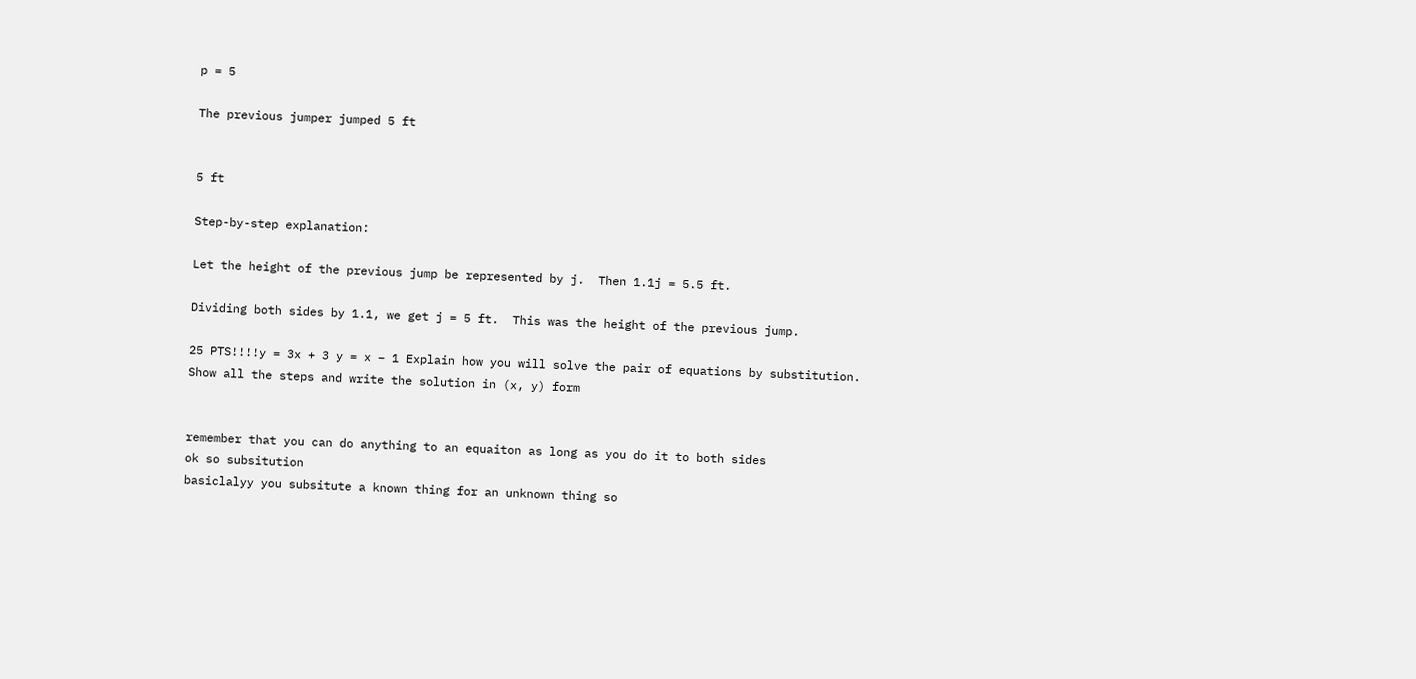p = 5

The previous jumper jumped 5 ft


5 ft

Step-by-step explanation:

Let the height of the previous jump be represented by j.  Then 1.1j = 5.5 ft.

Dividing both sides by 1.1, we get j = 5 ft.  This was the height of the previous jump.

25 PTS!!!!y = 3x + 3 y = x − 1 Explain how you will solve the pair of equations by substitution. Show all the steps and write the solution in (x, y) form


remember that you can do anything to an equaiton as long as you do it to both sides
ok so subsitution
basiclalyy you subsitute a known thing for an unknown thing so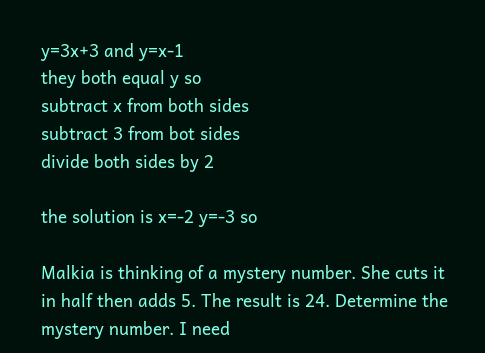y=3x+3 and y=x-1
they both equal y so
subtract x from both sides
subtract 3 from bot sides
divide both sides by 2

the solution is x=-2 y=-3 so

Malkia is thinking of a mystery number. She cuts it in half then adds 5. The result is 24. Determine the mystery number. I need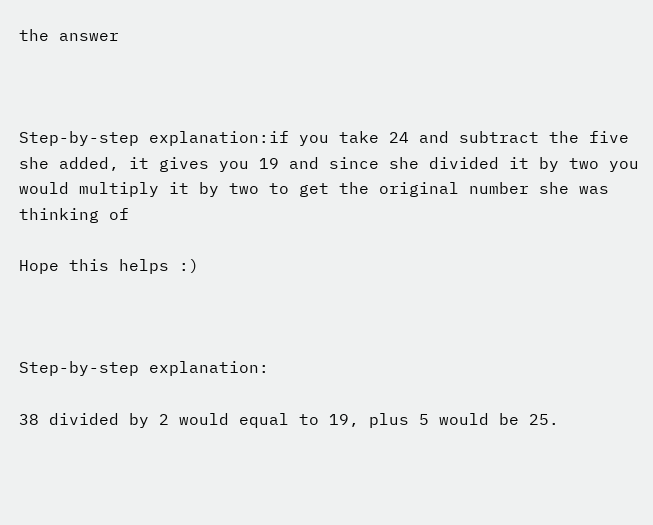the answer



Step-by-step explanation:if you take 24 and subtract the five she added, it gives you 19 and since she divided it by two you would multiply it by two to get the original number she was thinking of

Hope this helps :)



Step-by-step explanation:

38 divided by 2 would equal to 19, plus 5 would be 25.